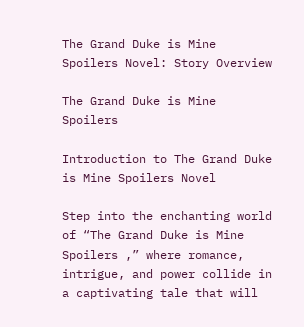The Grand Duke is Mine Spoilers Novel: Story Overview

The Grand Duke is Mine Spoilers

Introduction to The Grand Duke is Mine Spoilers Novel

Step into the enchanting world of “The Grand Duke is Mine Spoilers ,” where romance, intrigue, and power collide in a captivating tale that will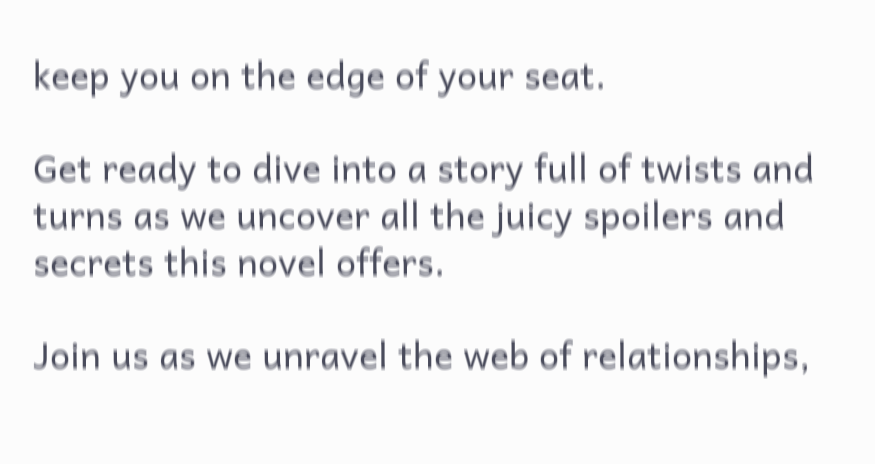keep you on the edge of your seat.

Get ready to dive into a story full of twists and turns as we uncover all the juicy spoilers and secrets this novel offers.

Join us as we unravel the web of relationships,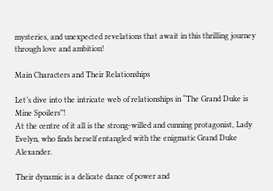mysteries, and unexpected revelations that await in this thrilling journey through love and ambition!

Main Characters and Their Relationships

Let’s dive into the intricate web of relationships in “The Grand Duke is Mine Spoilers”!
At the centre of it all is the strong-willed and cunning protagonist, Lady Evelyn, who finds herself entangled with the enigmatic Grand Duke Alexander.

Their dynamic is a delicate dance of power and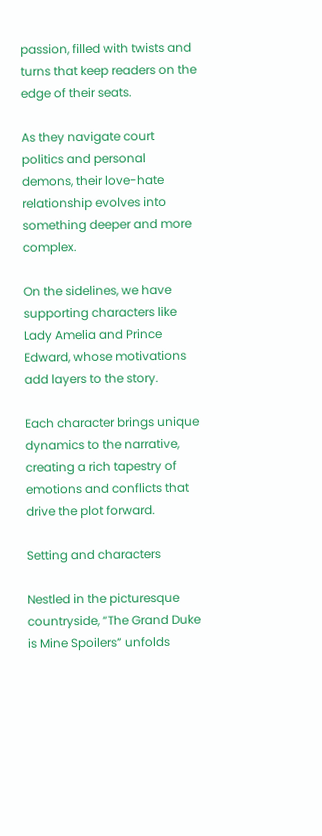passion, filled with twists and turns that keep readers on the edge of their seats.

As they navigate court politics and personal demons, their love-hate relationship evolves into something deeper and more complex.

On the sidelines, we have supporting characters like Lady Amelia and Prince Edward, whose motivations add layers to the story.

Each character brings unique dynamics to the narrative, creating a rich tapestry of emotions and conflicts that drive the plot forward.

Setting and characters

Nestled in the picturesque countryside, “The Grand Duke is Mine Spoilers” unfolds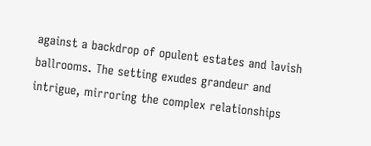against a backdrop of opulent estates and lavish ballrooms. The setting exudes grandeur and intrigue, mirroring the complex relationships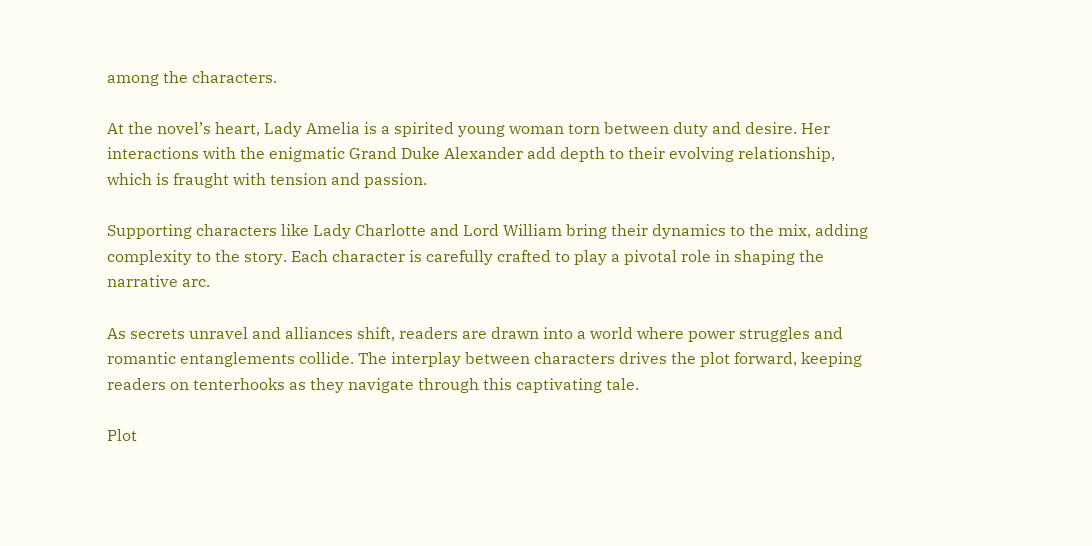among the characters.

At the novel’s heart, Lady Amelia is a spirited young woman torn between duty and desire. Her interactions with the enigmatic Grand Duke Alexander add depth to their evolving relationship, which is fraught with tension and passion.

Supporting characters like Lady Charlotte and Lord William bring their dynamics to the mix, adding complexity to the story. Each character is carefully crafted to play a pivotal role in shaping the narrative arc.

As secrets unravel and alliances shift, readers are drawn into a world where power struggles and romantic entanglements collide. The interplay between characters drives the plot forward, keeping readers on tenterhooks as they navigate through this captivating tale.

Plot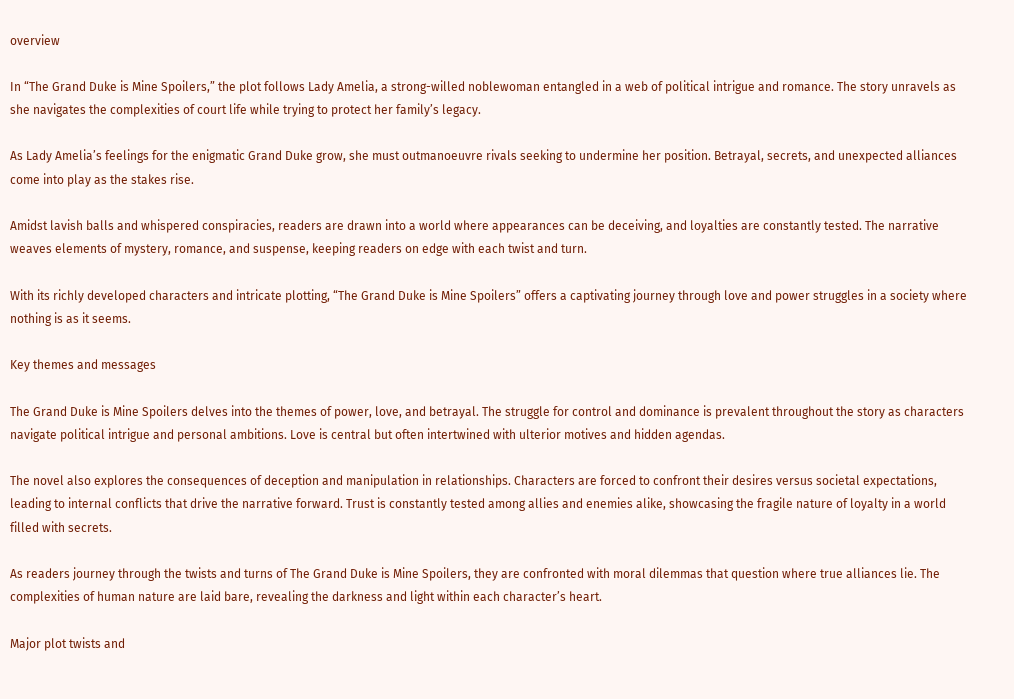overview

In “The Grand Duke is Mine Spoilers,” the plot follows Lady Amelia, a strong-willed noblewoman entangled in a web of political intrigue and romance. The story unravels as she navigates the complexities of court life while trying to protect her family’s legacy.

As Lady Amelia’s feelings for the enigmatic Grand Duke grow, she must outmanoeuvre rivals seeking to undermine her position. Betrayal, secrets, and unexpected alliances come into play as the stakes rise.

Amidst lavish balls and whispered conspiracies, readers are drawn into a world where appearances can be deceiving, and loyalties are constantly tested. The narrative weaves elements of mystery, romance, and suspense, keeping readers on edge with each twist and turn.

With its richly developed characters and intricate plotting, “The Grand Duke is Mine Spoilers” offers a captivating journey through love and power struggles in a society where nothing is as it seems.

Key themes and messages

The Grand Duke is Mine Spoilers delves into the themes of power, love, and betrayal. The struggle for control and dominance is prevalent throughout the story as characters navigate political intrigue and personal ambitions. Love is central but often intertwined with ulterior motives and hidden agendas.

The novel also explores the consequences of deception and manipulation in relationships. Characters are forced to confront their desires versus societal expectations, leading to internal conflicts that drive the narrative forward. Trust is constantly tested among allies and enemies alike, showcasing the fragile nature of loyalty in a world filled with secrets.

As readers journey through the twists and turns of The Grand Duke is Mine Spoilers, they are confronted with moral dilemmas that question where true alliances lie. The complexities of human nature are laid bare, revealing the darkness and light within each character’s heart.

Major plot twists and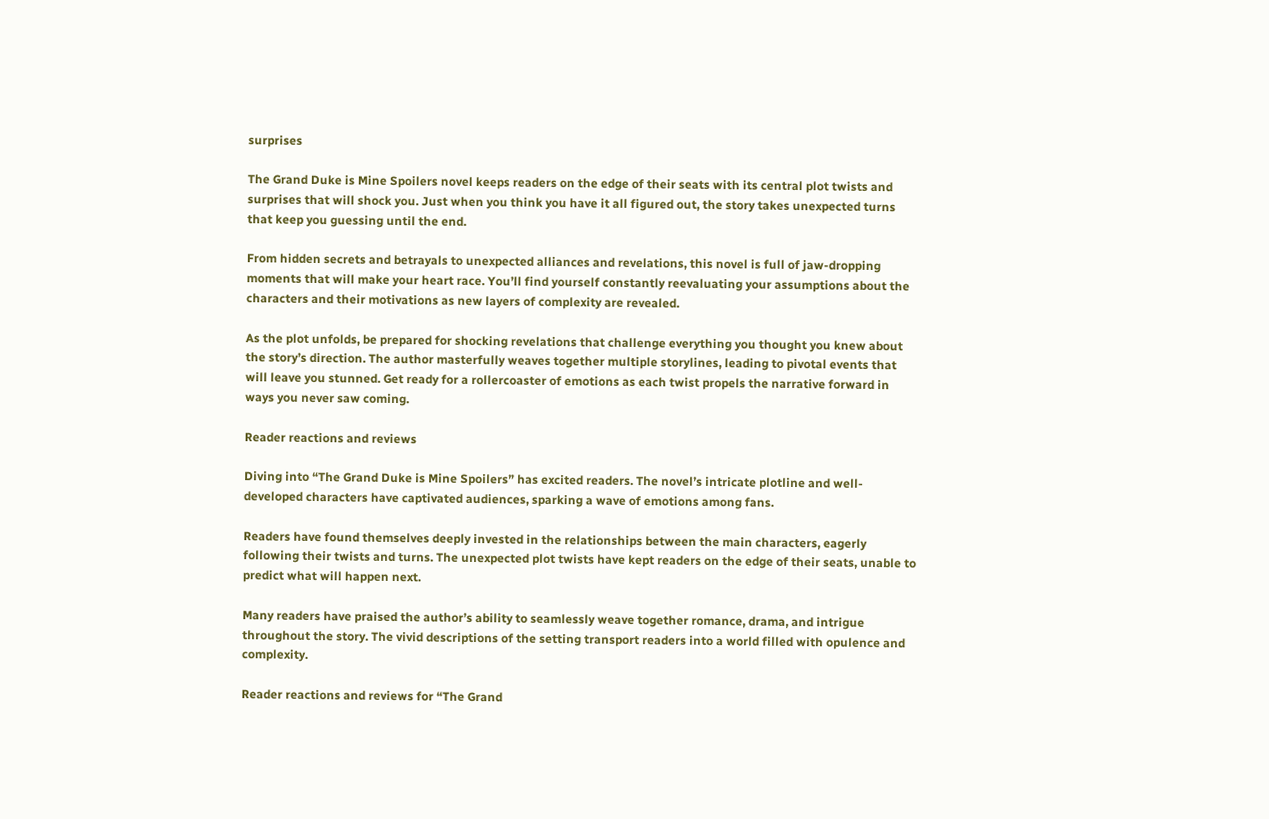surprises

The Grand Duke is Mine Spoilers novel keeps readers on the edge of their seats with its central plot twists and surprises that will shock you. Just when you think you have it all figured out, the story takes unexpected turns that keep you guessing until the end.

From hidden secrets and betrayals to unexpected alliances and revelations, this novel is full of jaw-dropping moments that will make your heart race. You’ll find yourself constantly reevaluating your assumptions about the characters and their motivations as new layers of complexity are revealed.

As the plot unfolds, be prepared for shocking revelations that challenge everything you thought you knew about the story’s direction. The author masterfully weaves together multiple storylines, leading to pivotal events that will leave you stunned. Get ready for a rollercoaster of emotions as each twist propels the narrative forward in ways you never saw coming.

Reader reactions and reviews

Diving into “The Grand Duke is Mine Spoilers” has excited readers. The novel’s intricate plotline and well-developed characters have captivated audiences, sparking a wave of emotions among fans.

Readers have found themselves deeply invested in the relationships between the main characters, eagerly following their twists and turns. The unexpected plot twists have kept readers on the edge of their seats, unable to predict what will happen next.

Many readers have praised the author’s ability to seamlessly weave together romance, drama, and intrigue throughout the story. The vivid descriptions of the setting transport readers into a world filled with opulence and complexity.

Reader reactions and reviews for “The Grand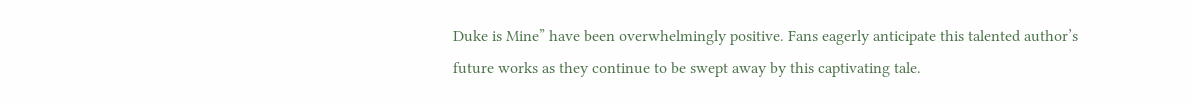Duke is Mine” have been overwhelmingly positive. Fans eagerly anticipate this talented author’s future works as they continue to be swept away by this captivating tale.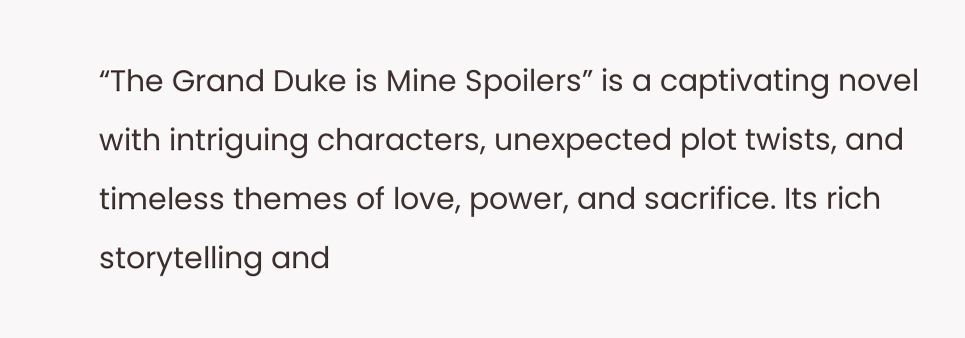“The Grand Duke is Mine Spoilers” is a captivating novel with intriguing characters, unexpected plot twists, and timeless themes of love, power, and sacrifice. Its rich storytelling and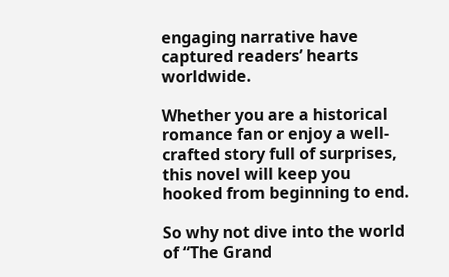engaging narrative have captured readers’ hearts worldwide.

Whether you are a historical romance fan or enjoy a well-crafted story full of surprises, this novel will keep you hooked from beginning to end.

So why not dive into the world of “The Grand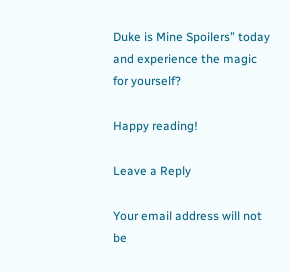Duke is Mine Spoilers” today and experience the magic for yourself?

Happy reading!

Leave a Reply

Your email address will not be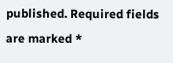published. Required fields are marked *